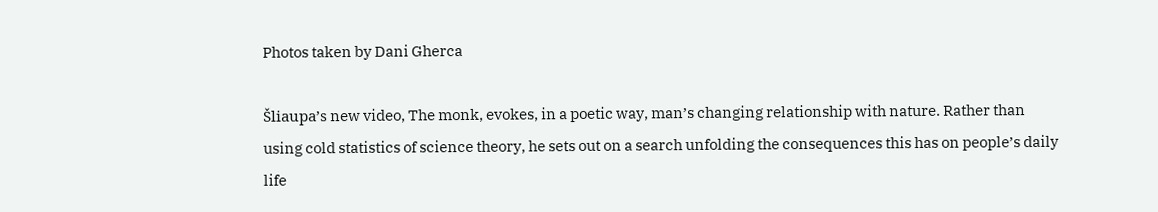Photos taken by Dani Gherca

Šliaupa’s new video, The monk, evokes, in a poetic way, man’s changing relationship with nature. Rather than using cold statistics of science theory, he sets out on a search unfolding the consequences this has on people’s daily life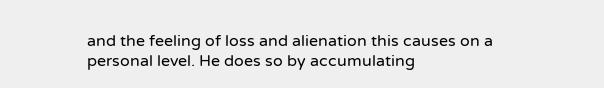and the feeling of loss and alienation this causes on a personal level. He does so by accumulating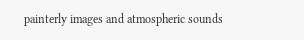painterly images and atmospheric sounds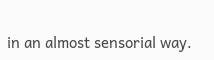in an almost sensorial way.